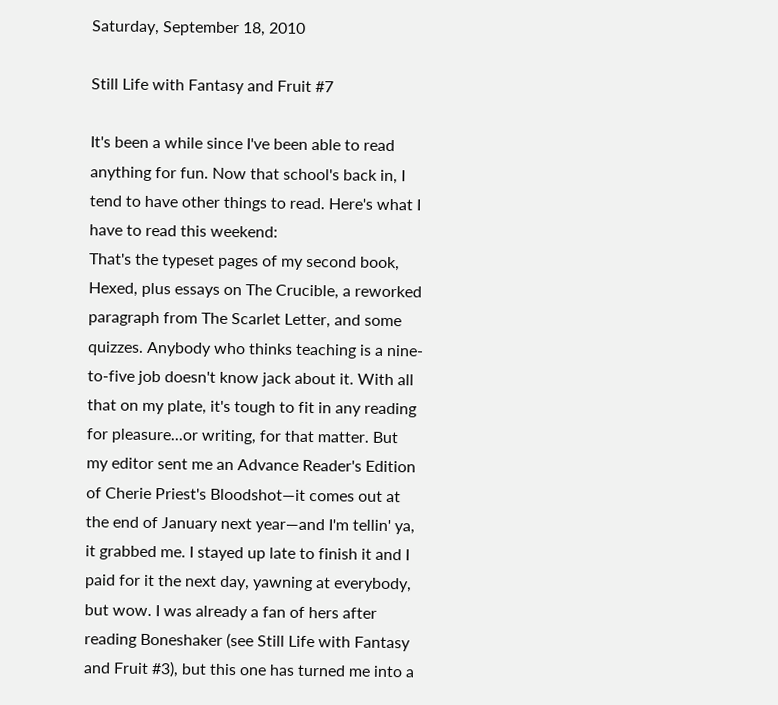Saturday, September 18, 2010

Still Life with Fantasy and Fruit #7

It's been a while since I've been able to read anything for fun. Now that school's back in, I tend to have other things to read. Here's what I have to read this weekend:
That's the typeset pages of my second book, Hexed, plus essays on The Crucible, a reworked paragraph from The Scarlet Letter, and some quizzes. Anybody who thinks teaching is a nine-to-five job doesn't know jack about it. With all that on my plate, it's tough to fit in any reading for pleasure...or writing, for that matter. But my editor sent me an Advance Reader's Edition of Cherie Priest's Bloodshot—it comes out at the end of January next year—and I'm tellin' ya, it grabbed me. I stayed up late to finish it and I paid for it the next day, yawning at everybody, but wow. I was already a fan of hers after reading Boneshaker (see Still Life with Fantasy and Fruit #3), but this one has turned me into a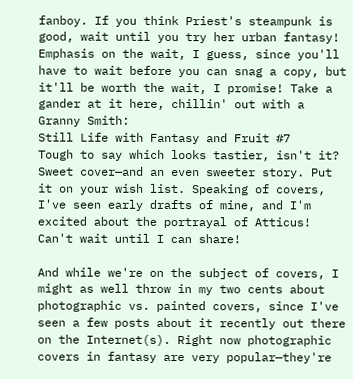fanboy. If you think Priest's steampunk is good, wait until you try her urban fantasy! Emphasis on the wait, I guess, since you'll have to wait before you can snag a copy, but it'll be worth the wait, I promise! Take a gander at it here, chillin' out with a Granny Smith:
Still Life with Fantasy and Fruit #7
Tough to say which looks tastier, isn't it? Sweet cover—and an even sweeter story. Put it on your wish list. Speaking of covers, I've seen early drafts of mine, and I'm excited about the portrayal of Atticus! Can't wait until I can share!

And while we're on the subject of covers, I might as well throw in my two cents about photographic vs. painted covers, since I've seen a few posts about it recently out there on the Internet(s). Right now photographic covers in fantasy are very popular—they're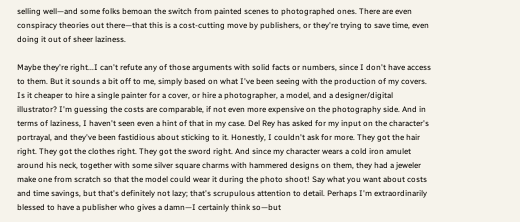selling well—and some folks bemoan the switch from painted scenes to photographed ones. There are even conspiracy theories out there—that this is a cost-cutting move by publishers, or they're trying to save time, even doing it out of sheer laziness.

Maybe they're right...I can't refute any of those arguments with solid facts or numbers, since I don't have access to them. But it sounds a bit off to me, simply based on what I've been seeing with the production of my covers. Is it cheaper to hire a single painter for a cover, or hire a photographer, a model, and a designer/digital illustrator? I'm guessing the costs are comparable, if not even more expensive on the photography side. And in terms of laziness, I haven't seen even a hint of that in my case. Del Rey has asked for my input on the character's portrayal, and they've been fastidious about sticking to it. Honestly, I couldn't ask for more. They got the hair right. They got the clothes right. They got the sword right. And since my character wears a cold iron amulet around his neck, together with some silver square charms with hammered designs on them, they had a jeweler make one from scratch so that the model could wear it during the photo shoot! Say what you want about costs and time savings, but that's definitely not lazy; that's scrupulous attention to detail. Perhaps I'm extraordinarily blessed to have a publisher who gives a damn—I certainly think so—but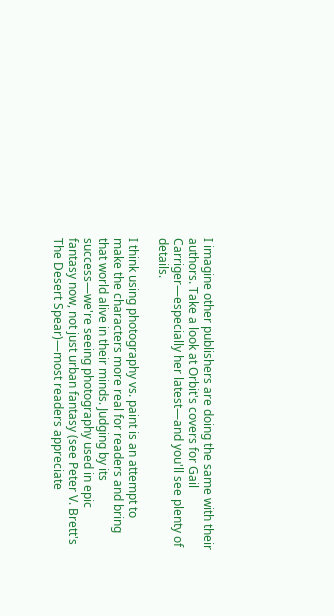I imagine other publishers are doing the same with their authors. Take a look at Orbit's covers for Gail Carriger—especially her latest—and you'll see plenty of details.

I think using photography vs. paint is an attempt to make the characters more real for readers and bring that world alive in their minds. Judging by its success—we're seeing photography used in epic fantasy now, not just urban fantasy (see Peter V. Brett's The Desert Spear)—most readers appreciate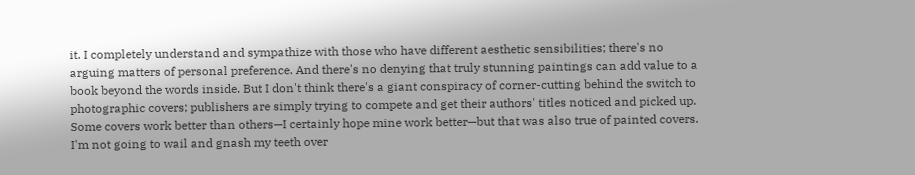it. I completely understand and sympathize with those who have different aesthetic sensibilities; there's no arguing matters of personal preference. And there's no denying that truly stunning paintings can add value to a book beyond the words inside. But I don't think there's a giant conspiracy of corner-cutting behind the switch to photographic covers; publishers are simply trying to compete and get their authors' titles noticed and picked up. Some covers work better than others—I certainly hope mine work better—but that was also true of painted covers. I'm not going to wail and gnash my teeth over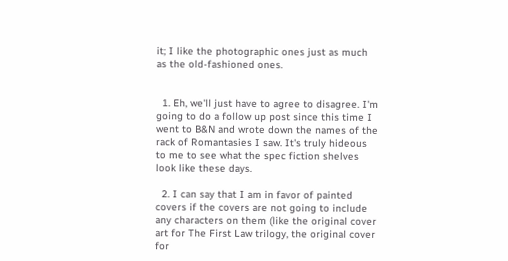it; I like the photographic ones just as much as the old-fashioned ones.


  1. Eh, we'll just have to agree to disagree. I'm going to do a follow up post since this time I went to B&N and wrote down the names of the rack of Romantasies I saw. It's truly hideous to me to see what the spec fiction shelves look like these days.

  2. I can say that I am in favor of painted covers if the covers are not going to include any characters on them (like the original cover art for The First Law trilogy, the original cover for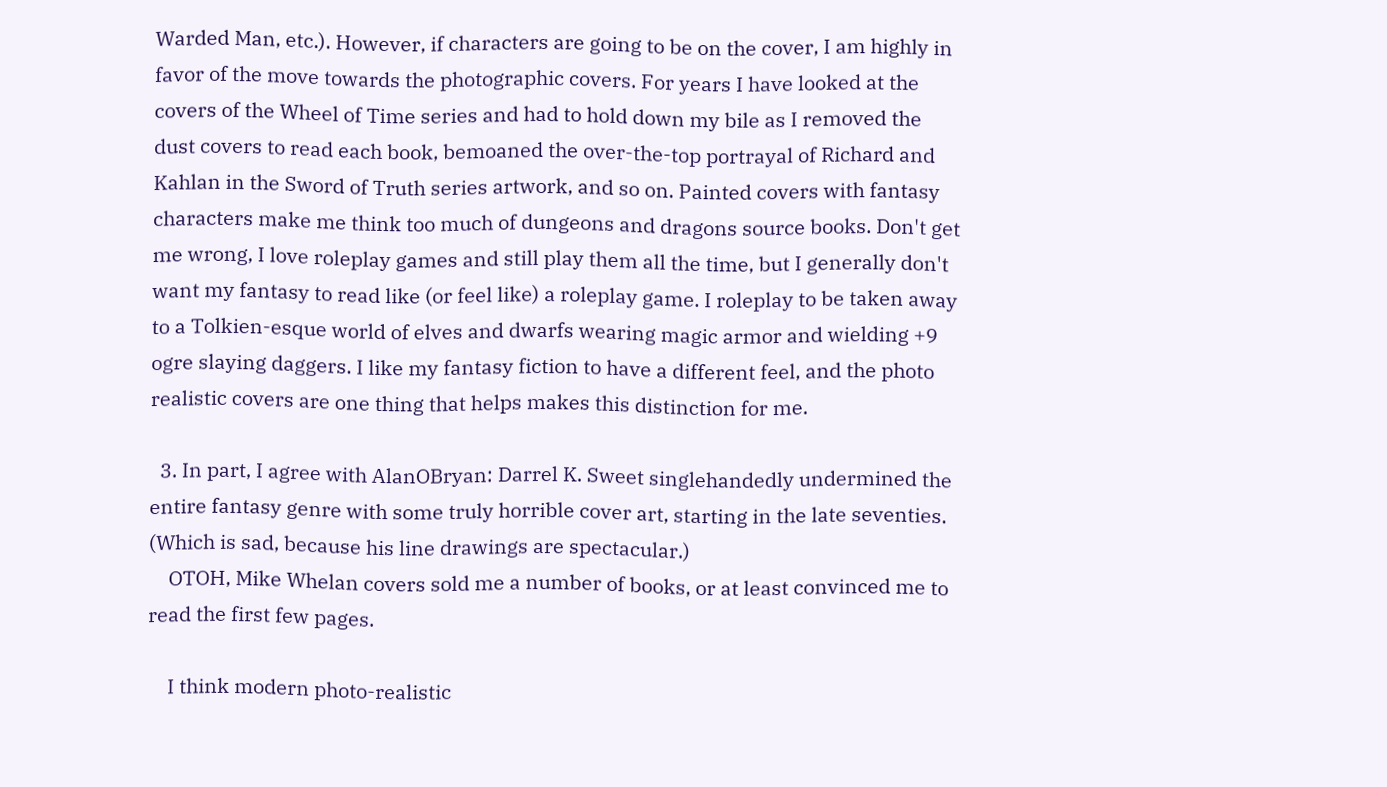Warded Man, etc.). However, if characters are going to be on the cover, I am highly in favor of the move towards the photographic covers. For years I have looked at the covers of the Wheel of Time series and had to hold down my bile as I removed the dust covers to read each book, bemoaned the over-the-top portrayal of Richard and Kahlan in the Sword of Truth series artwork, and so on. Painted covers with fantasy characters make me think too much of dungeons and dragons source books. Don't get me wrong, I love roleplay games and still play them all the time, but I generally don't want my fantasy to read like (or feel like) a roleplay game. I roleplay to be taken away to a Tolkien-esque world of elves and dwarfs wearing magic armor and wielding +9 ogre slaying daggers. I like my fantasy fiction to have a different feel, and the photo realistic covers are one thing that helps makes this distinction for me.

  3. In part, I agree with AlanOBryan: Darrel K. Sweet singlehandedly undermined the entire fantasy genre with some truly horrible cover art, starting in the late seventies. (Which is sad, because his line drawings are spectacular.)
    OTOH, Mike Whelan covers sold me a number of books, or at least convinced me to read the first few pages.

    I think modern photo-realistic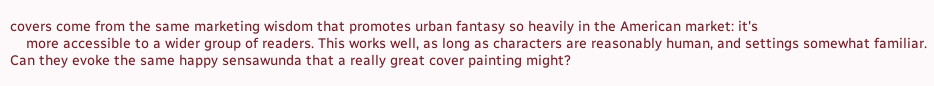covers come from the same marketing wisdom that promotes urban fantasy so heavily in the American market: it's
    more accessible to a wider group of readers. This works well, as long as characters are reasonably human, and settings somewhat familiar. Can they evoke the same happy sensawunda that a really great cover painting might?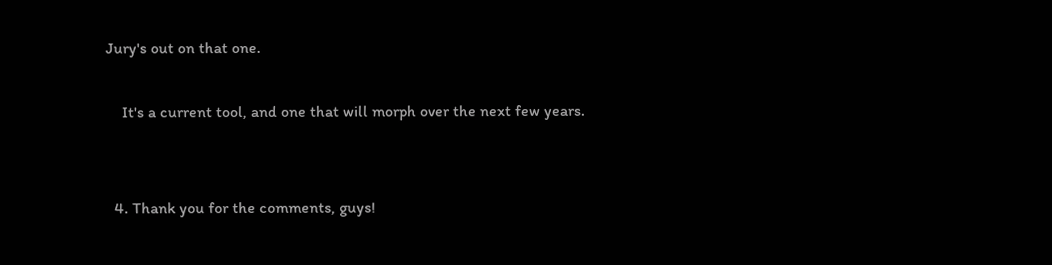Jury's out on that one.

    It's a current tool, and one that will morph over the next few years.


  4. Thank you for the comments, guys!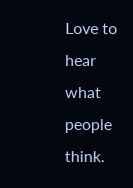Love to hear what people think.